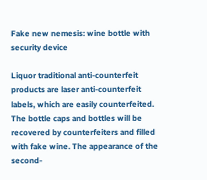Fake new nemesis: wine bottle with security device

Liquor traditional anti-counterfeit products are laser anti-counterfeit labels, which are easily counterfeited. The bottle caps and bottles will be recovered by counterfeiters and filled with fake wine. The appearance of the second-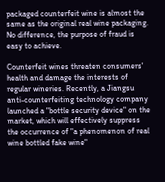packaged counterfeit wine is almost the same as the original real wine packaging. No difference, the purpose of fraud is easy to achieve.

Counterfeit wines threaten consumers' health and damage the interests of regular wineries. Recently, a Jiangsu anti-counterfeiting technology company launched a "bottle security device" on the market, which will effectively suppress the occurrence of "a phenomenon of real wine bottled fake wine"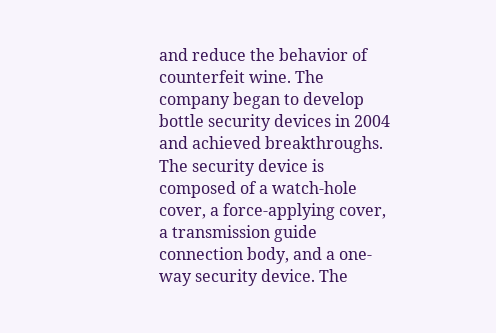and reduce the behavior of counterfeit wine. The company began to develop bottle security devices in 2004 and achieved breakthroughs. The security device is composed of a watch-hole cover, a force-applying cover, a transmission guide connection body, and a one-way security device. The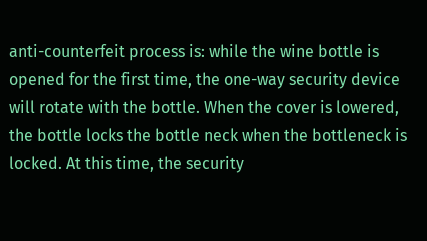anti-counterfeit process is: while the wine bottle is opened for the first time, the one-way security device will rotate with the bottle. When the cover is lowered, the bottle locks the bottle neck when the bottleneck is locked. At this time, the security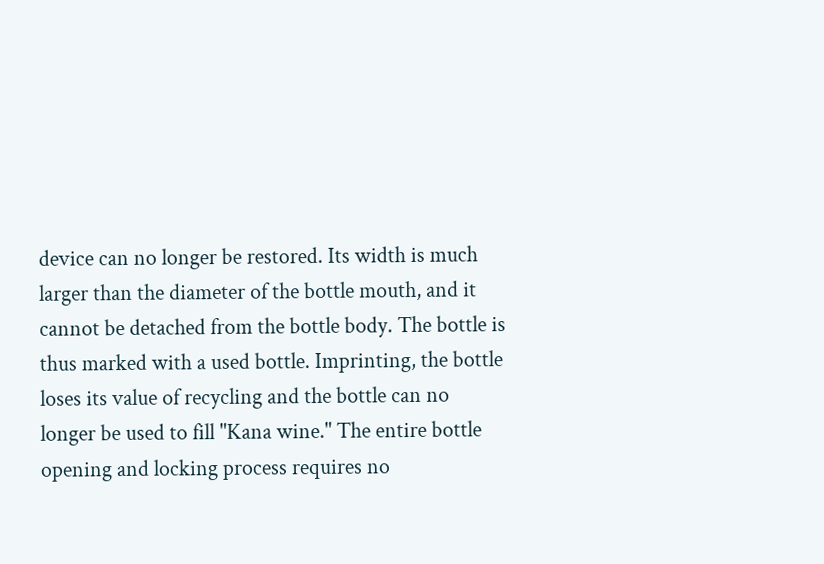device can no longer be restored. Its width is much larger than the diameter of the bottle mouth, and it cannot be detached from the bottle body. The bottle is thus marked with a used bottle. Imprinting, the bottle loses its value of recycling and the bottle can no longer be used to fill "Kana wine." The entire bottle opening and locking process requires no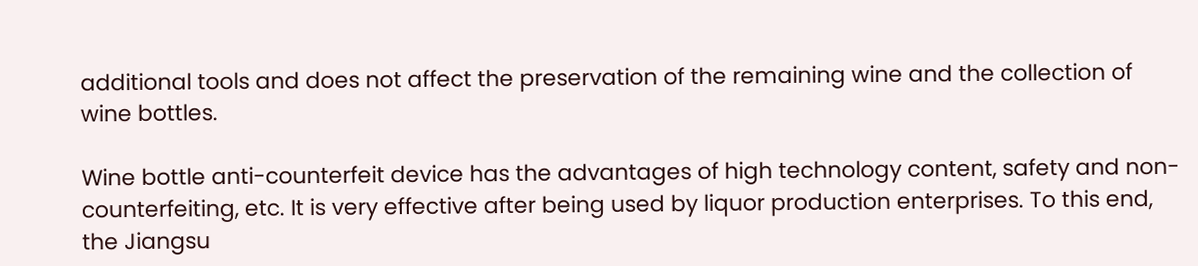additional tools and does not affect the preservation of the remaining wine and the collection of wine bottles.

Wine bottle anti-counterfeit device has the advantages of high technology content, safety and non-counterfeiting, etc. It is very effective after being used by liquor production enterprises. To this end, the Jiangsu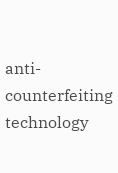anti-counterfeiting technology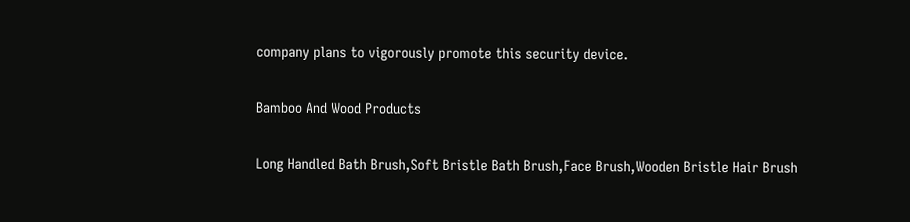company plans to vigorously promote this security device.

Bamboo And Wood Products

Long Handled Bath Brush,Soft Bristle Bath Brush,Face Brush,Wooden Bristle Hair Brush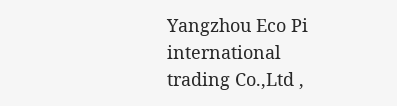Yangzhou Eco Pi international trading Co.,Ltd ,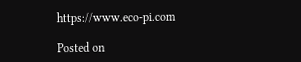https://www.eco-pi.com

Posted on